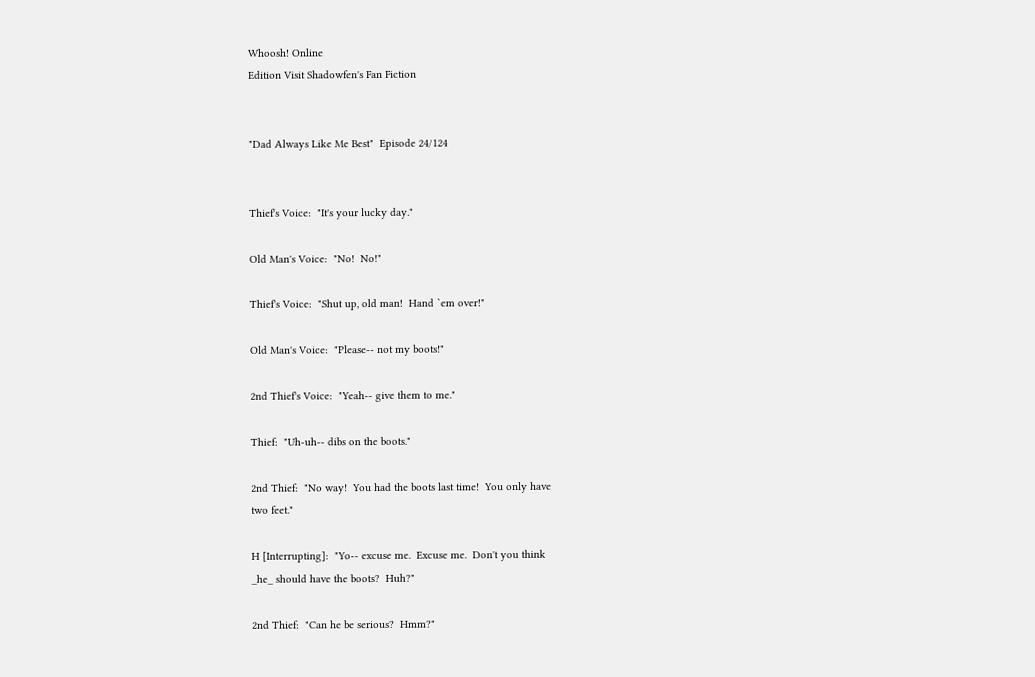Whoosh! Online
Edition Visit Shadowfen's Fan Fiction


"Dad Always Like Me Best"  Episode 24/124


Thief's Voice:  "It's your lucky day."

Old Man's Voice:  "No!  No!"

Thief's Voice:  "Shut up, old man!  Hand `em over!"

Old Man's Voice:  "Please-- not my boots!"

2nd Thief's Voice:  "Yeah-- give them to me."

Thief:  "Uh-uh-- dibs on the boots."

2nd Thief:  "No way!  You had the boots last time!  You only have
two feet."

H [Interrupting]:  "Yo-- excuse me.  Excuse me.  Don't you think
_he_ should have the boots?  Huh?"

2nd Thief:  "Can he be serious?  Hmm?"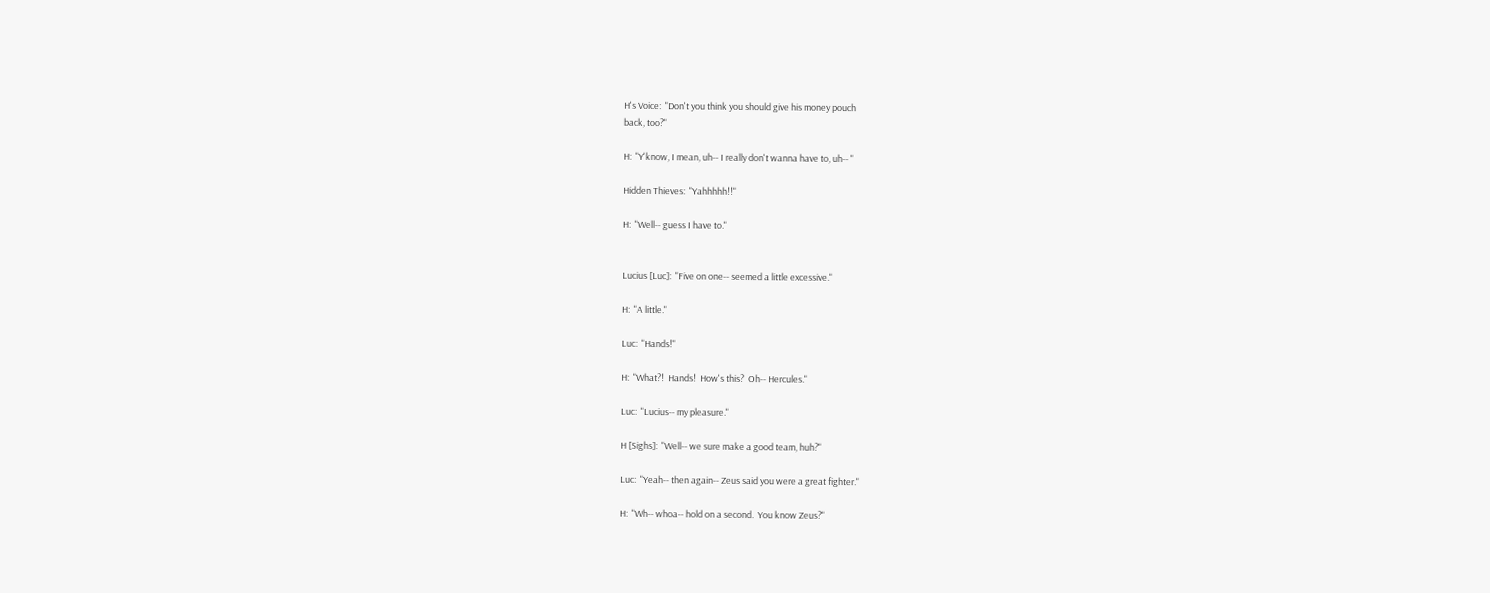H's Voice:  "Don't you think you should give his money pouch
back, too?"

H:  "Y'know, I mean, uh-- I really don't wanna have to, uh-- "

Hidden Thieves:  "Yahhhhh!!"

H:  "Well-- guess I have to."


Lucius [Luc]:  "Five on one-- seemed a little excessive."

H:  "A little."

Luc:  "Hands!"

H:  "What?!  Hands!  How's this?  Oh-- Hercules."

Luc:  "Lucius-- my pleasure."

H [Sighs]:  "Well-- we sure make a good team, huh?"

Luc:  "Yeah-- then again-- Zeus said you were a great fighter."

H:  "Wh-- whoa-- hold on a second.  You know Zeus?"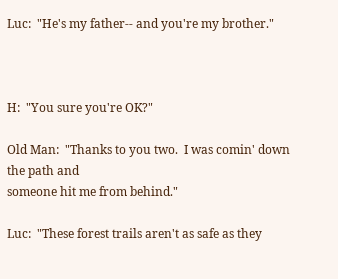Luc:  "He's my father-- and you're my brother."



H:  "You sure you're OK?"

Old Man:  "Thanks to you two.  I was comin' down the path and
someone hit me from behind."

Luc:  "These forest trails aren't as safe as they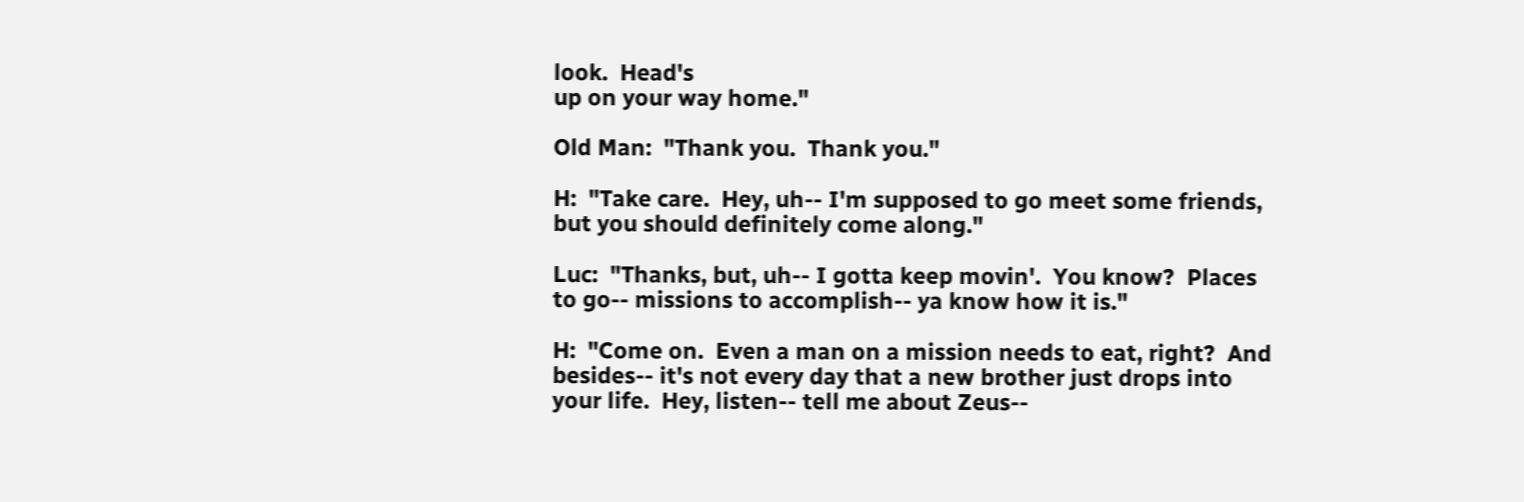look.  Head's
up on your way home."

Old Man:  "Thank you.  Thank you."

H:  "Take care.  Hey, uh-- I'm supposed to go meet some friends,
but you should definitely come along."

Luc:  "Thanks, but, uh-- I gotta keep movin'.  You know?  Places
to go-- missions to accomplish-- ya know how it is."

H:  "Come on.  Even a man on a mission needs to eat, right?  And
besides-- it's not every day that a new brother just drops into
your life.  Hey, listen-- tell me about Zeus--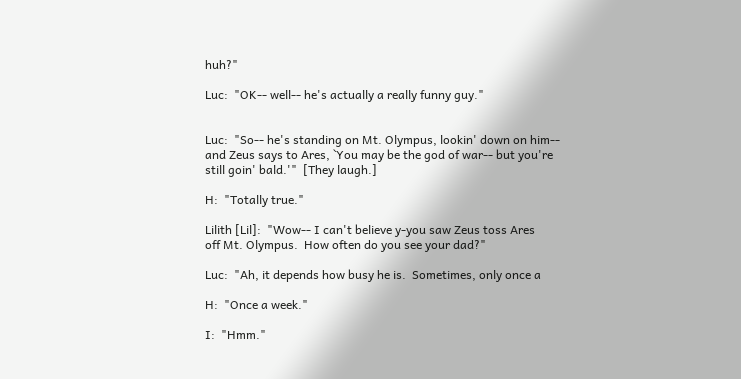huh?"

Luc:  "OK-- well-- he's actually a really funny guy."


Luc:  "So-- he's standing on Mt. Olympus, lookin' down on him--
and Zeus says to Ares, `You may be the god of war-- but you're
still goin' bald.'"  [They laugh.]

H:  "Totally true."

Lilith [Lil]:  "Wow-- I can't believe y-you saw Zeus toss Ares
off Mt. Olympus.  How often do you see your dad?"

Luc:  "Ah, it depends how busy he is.  Sometimes, only once a

H:  "Once a week."

I:  "Hmm."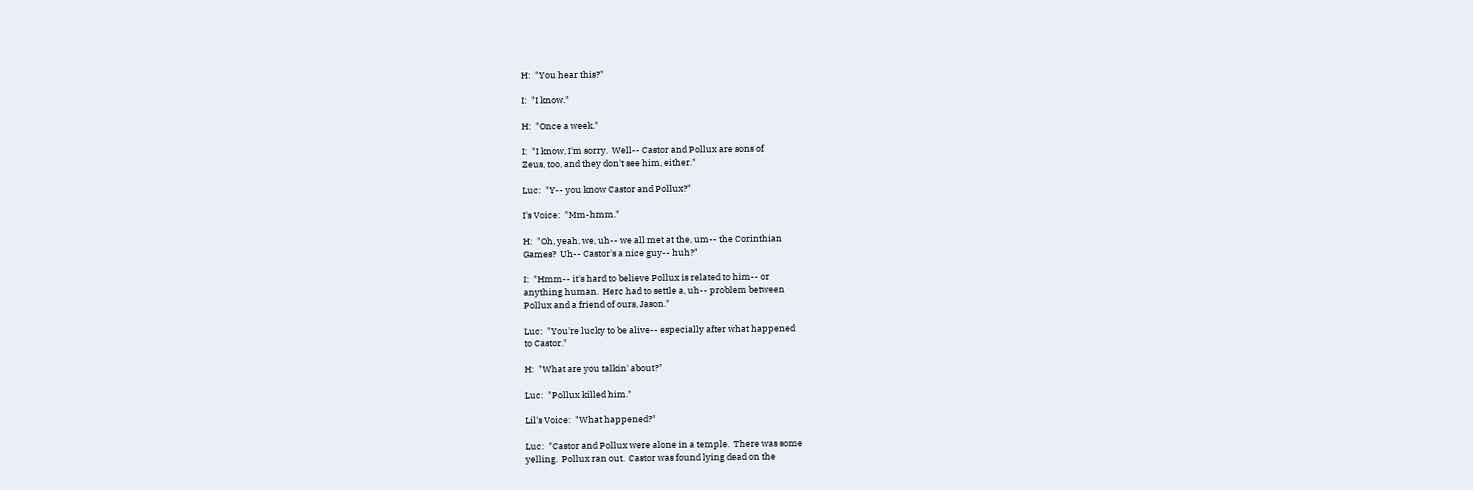H:  "You hear this?"

I:  "I know."

H:  "Once a week."

I:  "I know, I'm sorry.  Well-- Castor and Pollux are sons of
Zeus, too, and they don't see him, either."

Luc:  "Y-- you know Castor and Pollux?"

I's Voice:  "Mm-hmm."

H:  "Oh, yeah, we, uh-- we all met at the, um-- the Corinthian
Games?  Uh-- Castor's a nice guy-- huh?"

I:  "Hmm-- it's hard to believe Pollux is related to him-- or
anything human.  Herc had to settle a, uh-- problem between
Pollux and a friend of ours, Jason."

Luc:  "You're lucky to be alive-- especially after what happened
to Castor."

H:  "What are you talkin' about?"

Luc:  "Pollux killed him."

Lil's Voice:  "What happened?"

Luc:  "Castor and Pollux were alone in a temple.  There was some
yelling.  Pollux ran out.  Castor was found lying dead on the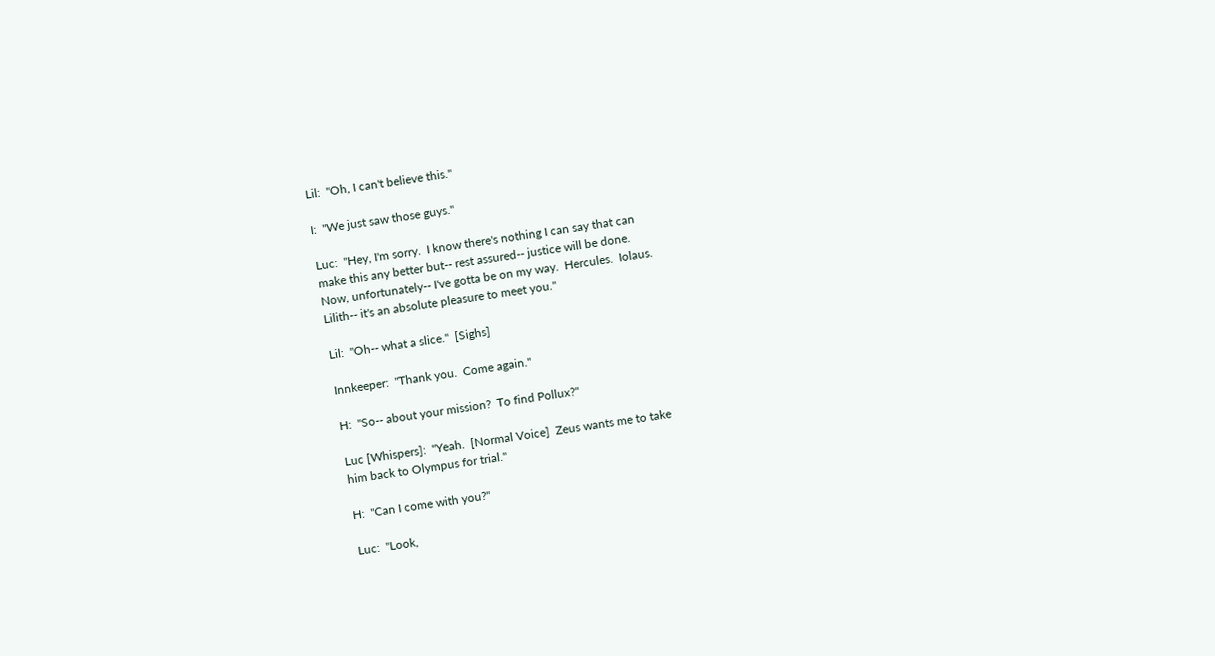Lil:  "Oh, I can't believe this."

I:  "We just saw those guys."

Luc:  "Hey, I'm sorry.  I know there's nothing I can say that can
make this any better but-- rest assured-- justice will be done.
Now, unfortunately-- I've gotta be on my way.  Hercules.  Iolaus.
Lilith-- it's an absolute pleasure to meet you."

Lil:  "Oh-- what a slice."  [Sighs]

Innkeeper:  "Thank you.  Come again."

H:  "So-- about your mission?  To find Pollux?"

Luc [Whispers]:  "Yeah.  [Normal Voice]  Zeus wants me to take
him back to Olympus for trial."

H:  "Can I come with you?"

Luc:  "Look,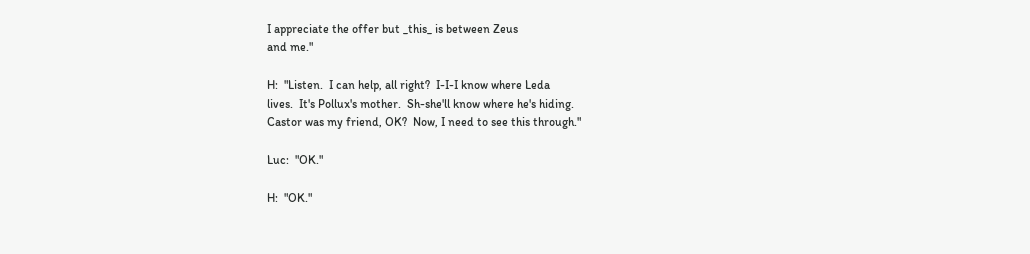I appreciate the offer but _this_ is between Zeus
and me."

H:  "Listen.  I can help, all right?  I-I-I know where Leda
lives.  It's Pollux's mother.  Sh-she'll know where he's hiding.
Castor was my friend, OK?  Now, I need to see this through."

Luc:  "OK."

H:  "OK."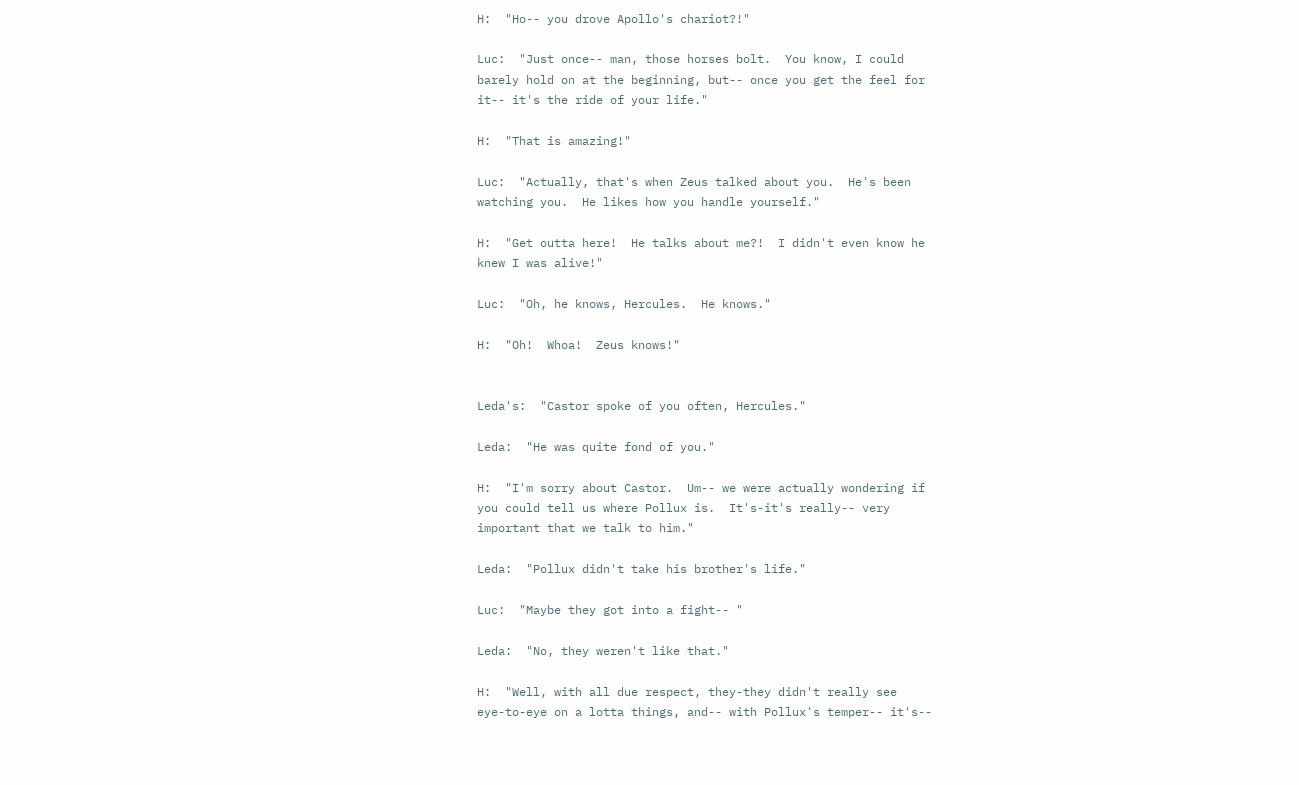H:  "Ho-- you drove Apollo's chariot?!"

Luc:  "Just once-- man, those horses bolt.  You know, I could
barely hold on at the beginning, but-- once you get the feel for
it-- it's the ride of your life."

H:  "That is amazing!"

Luc:  "Actually, that's when Zeus talked about you.  He's been
watching you.  He likes how you handle yourself."

H:  "Get outta here!  He talks about me?!  I didn't even know he
knew I was alive!"

Luc:  "Oh, he knows, Hercules.  He knows."

H:  "Oh!  Whoa!  Zeus knows!"


Leda's:  "Castor spoke of you often, Hercules."

Leda:  "He was quite fond of you."

H:  "I'm sorry about Castor.  Um-- we were actually wondering if
you could tell us where Pollux is.  It's-it's really-- very
important that we talk to him."

Leda:  "Pollux didn't take his brother's life."

Luc:  "Maybe they got into a fight-- "

Leda:  "No, they weren't like that."

H:  "Well, with all due respect, they-they didn't really see
eye-to-eye on a lotta things, and-- with Pollux's temper-- it's--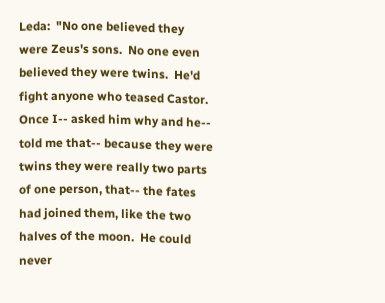Leda:  "No one believed they were Zeus's sons.  No one even
believed they were twins.  He'd fight anyone who teased Castor.
Once I-- asked him why and he-- told me that-- because they were
twins they were really two parts of one person, that-- the fates
had joined them, like the two halves of the moon.  He could never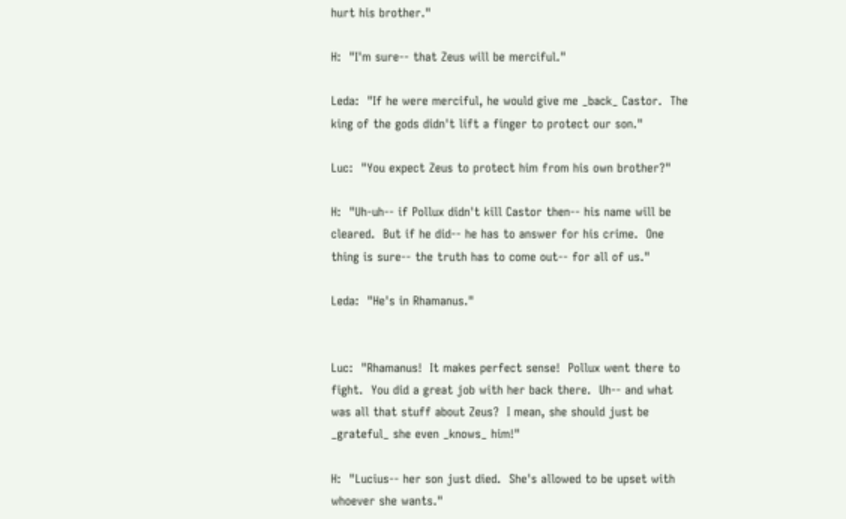hurt his brother."

H:  "I'm sure-- that Zeus will be merciful."

Leda:  "If he were merciful, he would give me _back_ Castor.  The
king of the gods didn't lift a finger to protect our son."

Luc:  "You expect Zeus to protect him from his own brother?"

H:  "Uh-uh-- if Pollux didn't kill Castor then-- his name will be
cleared.  But if he did-- he has to answer for his crime.  One
thing is sure-- the truth has to come out-- for all of us."

Leda:  "He's in Rhamanus."


Luc:  "Rhamanus!  It makes perfect sense!  Pollux went there to
fight.  You did a great job with her back there.  Uh-- and what
was all that stuff about Zeus?  I mean, she should just be
_grateful_ she even _knows_ him!"

H:  "Lucius-- her son just died.  She's allowed to be upset with
whoever she wants."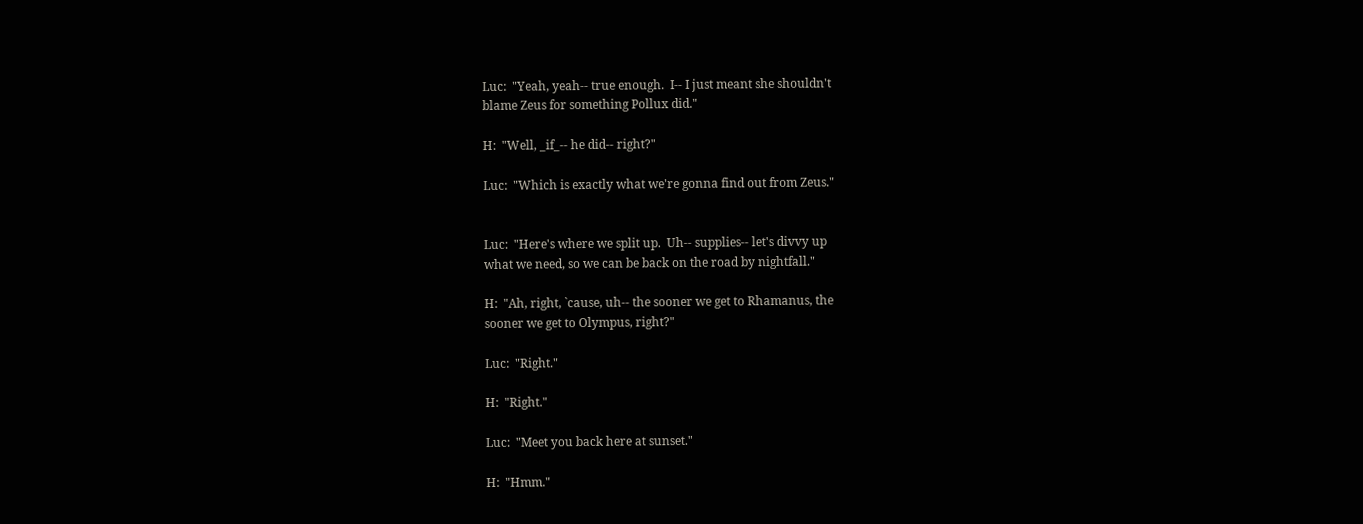Luc:  "Yeah, yeah-- true enough.  I-- I just meant she shouldn't
blame Zeus for something Pollux did."

H:  "Well, _if_-- he did-- right?"

Luc:  "Which is exactly what we're gonna find out from Zeus."


Luc:  "Here's where we split up.  Uh-- supplies-- let's divvy up
what we need, so we can be back on the road by nightfall."

H:  "Ah, right, `cause, uh-- the sooner we get to Rhamanus, the
sooner we get to Olympus, right?"

Luc:  "Right."

H:  "Right."

Luc:  "Meet you back here at sunset."

H:  "Hmm."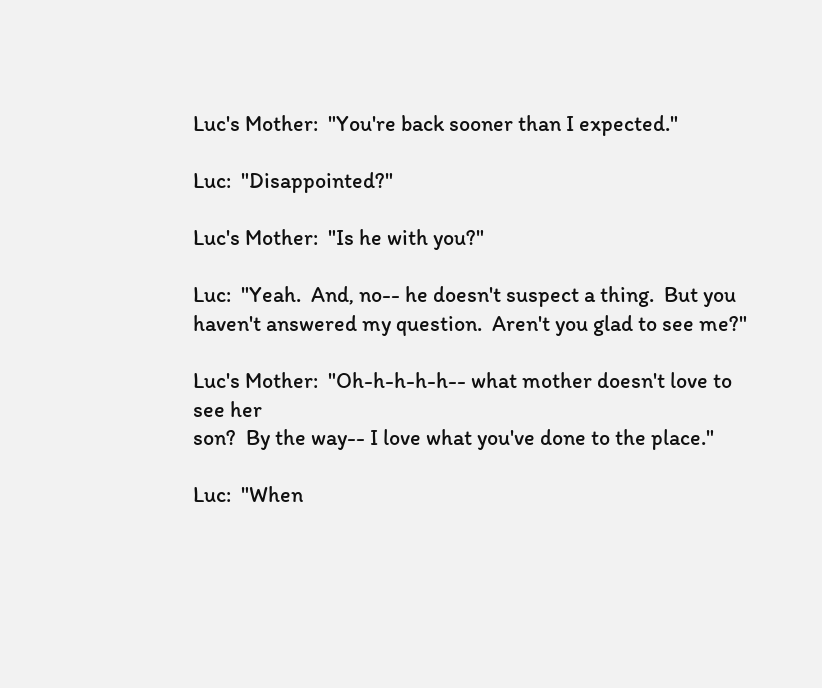Luc's Mother:  "You're back sooner than I expected."

Luc:  "Disappointed?"

Luc's Mother:  "Is he with you?"

Luc:  "Yeah.  And, no-- he doesn't suspect a thing.  But you
haven't answered my question.  Aren't you glad to see me?"

Luc's Mother:  "Oh-h-h-h-h-- what mother doesn't love to see her
son?  By the way-- I love what you've done to the place."

Luc:  "When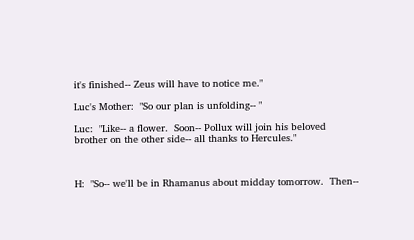it's finished-- Zeus will have to notice me."

Luc's Mother:  "So our plan is unfolding-- "

Luc:  "Like-- a flower.  Soon-- Pollux will join his beloved
brother on the other side-- all thanks to Hercules."



H:  "So-- we'll be in Rhamanus about midday tomorrow.  Then--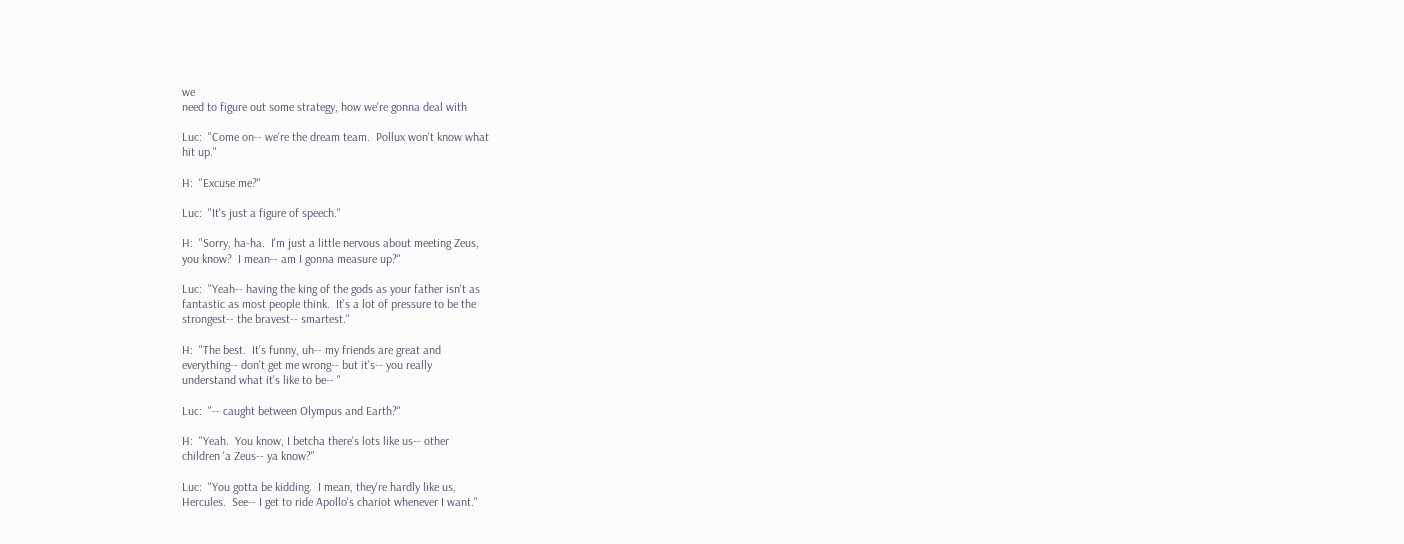we
need to figure out some strategy, how we're gonna deal with

Luc:  "Come on-- we're the dream team.  Pollux won't know what
hit up."

H:  "Excuse me?"

Luc:  "It's just a figure of speech."

H:  "Sorry, ha-ha.  I'm just a little nervous about meeting Zeus,
you know?  I mean-- am I gonna measure up?"

Luc:  "Yeah-- having the king of the gods as your father isn't as
fantastic as most people think.  It's a lot of pressure to be the
strongest-- the bravest-- smartest."

H:  "The best.  It's funny, uh-- my friends are great and
everything-- don't get me wrong-- but it's-- you really
understand what it's like to be-- "

Luc:  "-- caught between Olympus and Earth?"

H:  "Yeah.  You know, I betcha there's lots like us-- other
children 'a Zeus-- ya know?"

Luc:  "You gotta be kidding.  I mean, they're hardly like us,
Hercules.  See-- I get to ride Apollo's chariot whenever I want."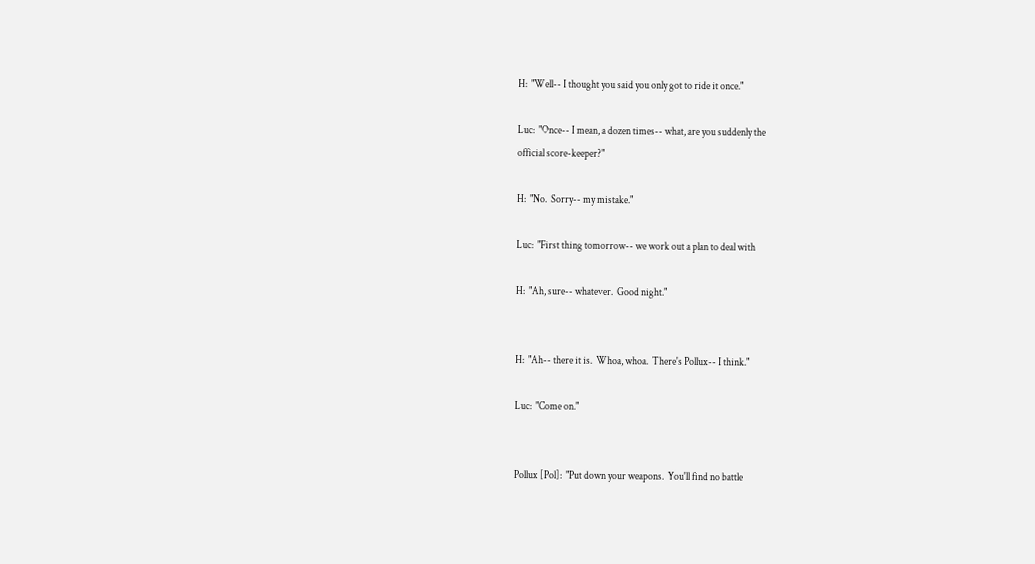H:  "Well-- I thought you said you only got to ride it once."

Luc:  "Once-- I mean, a dozen times-- what, are you suddenly the
official score-keeper?"

H:  "No.  Sorry-- my mistake."

Luc:  "First thing tomorrow-- we work out a plan to deal with

H:  "Ah, sure-- whatever.  Good night."


H:  "Ah-- there it is.  Whoa, whoa.  There's Pollux-- I think."

Luc:  "Come on."


Pollux [Pol]:  "Put down your weapons.  You'll find no battle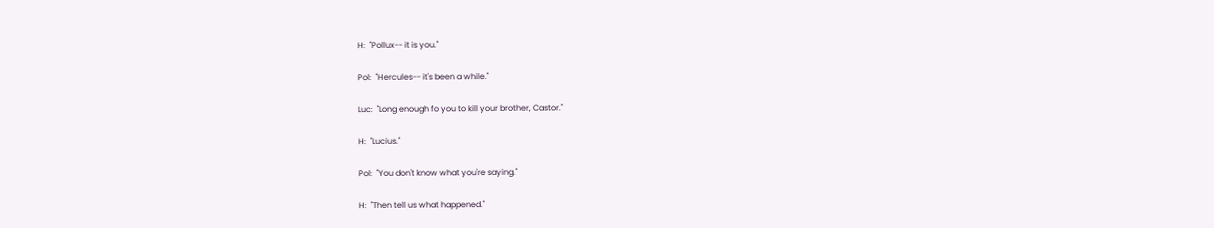H:  "Pollux-- it is you."

Pol:  "Hercules-- it's been a while."

Luc:  "Long enough fo you to kill your brother, Castor."

H:  "Lucius."

Pol:  "You don't know what you're saying."

H:  "Then tell us what happened."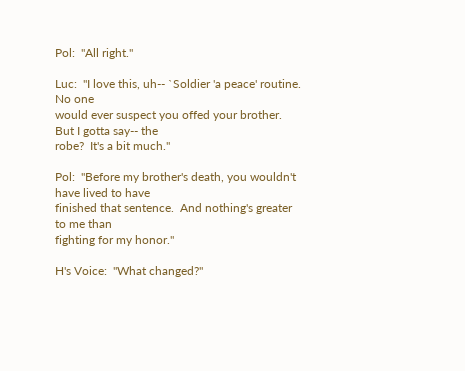Pol:  "All right."

Luc:  "I love this, uh-- `Soldier 'a peace' routine.  No one
would ever suspect you offed your brother.  But I gotta say-- the
robe?  It's a bit much."

Pol:  "Before my brother's death, you wouldn't have lived to have
finished that sentence.  And nothing's greater to me than
fighting for my honor."

H's Voice:  "What changed?"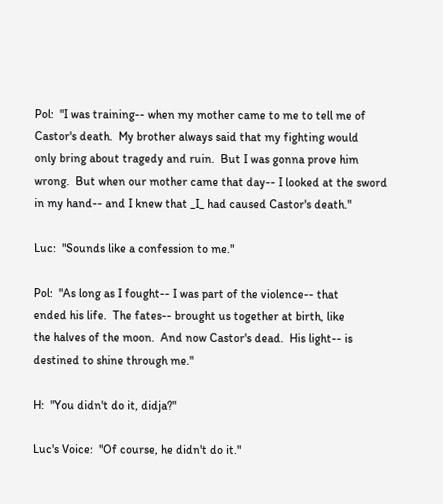Pol:  "I was training-- when my mother came to me to tell me of
Castor's death.  My brother always said that my fighting would
only bring about tragedy and ruin.  But I was gonna prove him
wrong.  But when our mother came that day-- I looked at the sword
in my hand-- and I knew that _I_ had caused Castor's death."

Luc:  "Sounds like a confession to me."

Pol:  "As long as I fought-- I was part of the violence-- that
ended his life.  The fates-- brought us together at birth, like
the halves of the moon.  And now Castor's dead.  His light-- is
destined to shine through me."

H:  "You didn't do it, didja?"

Luc's Voice:  "Of course, he didn't do it."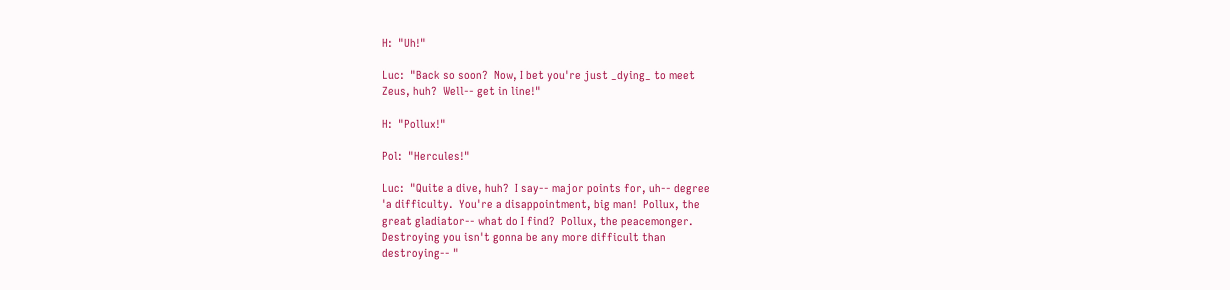H:  "Uh!"

Luc:  "Back so soon?  Now, I bet you're just _dying_ to meet
Zeus, huh?  Well-- get in line!"

H:  "Pollux!"

Pol:  "Hercules!"

Luc:  "Quite a dive, huh?  I say-- major points for, uh-- degree
'a difficulty.  You're a disappointment, big man!  Pollux, the
great gladiator-- what do I find?  Pollux, the peacemonger.
Destroying you isn't gonna be any more difficult than
destroying-- "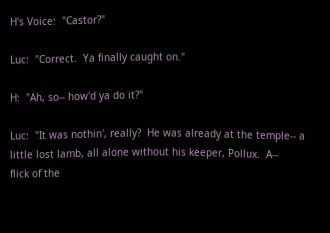H's Voice:  "Castor?"

Luc:  "Correct.  Ya finally caught on."

H:  "Ah, so-- how'd ya do it?"

Luc:  "It was nothin', really?  He was already at the temple-- a
little lost lamb, all alone without his keeper, Pollux.  A--
flick of the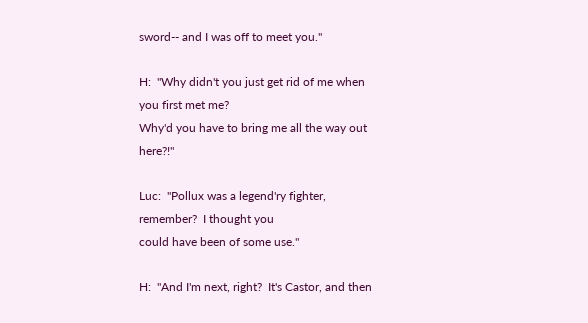sword-- and I was off to meet you."

H:  "Why didn't you just get rid of me when you first met me?
Why'd you have to bring me all the way out here?!"

Luc:  "Pollux was a legend'ry fighter, remember?  I thought you
could have been of some use."

H:  "And I'm next, right?  It's Castor, and then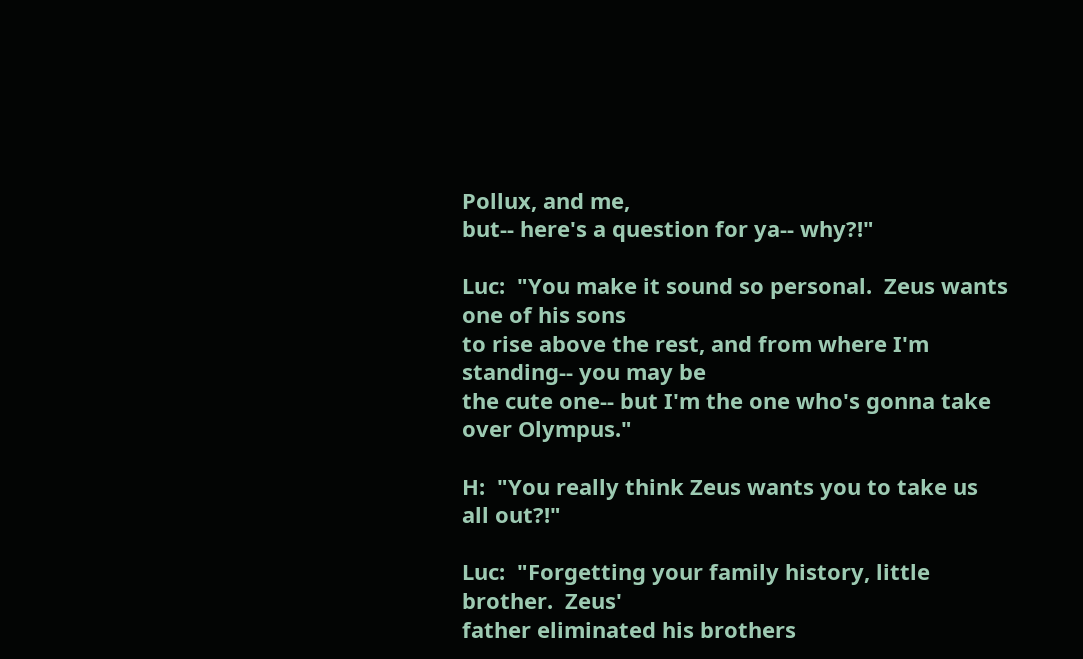Pollux, and me,
but-- here's a question for ya-- why?!"

Luc:  "You make it sound so personal.  Zeus wants one of his sons
to rise above the rest, and from where I'm standing-- you may be
the cute one-- but I'm the one who's gonna take over Olympus."

H:  "You really think Zeus wants you to take us all out?!"

Luc:  "Forgetting your family history, little brother.  Zeus'
father eliminated his brothers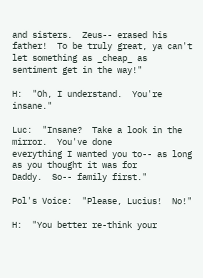and sisters.  Zeus-- erased his
father!  To be truly great, ya can't let something as _cheap_ as
sentiment get in the way!"

H:  "Oh, I understand.  You're insane."

Luc:  "Insane?  Take a look in the mirror.  You've done
everything I wanted you to-- as long as you thought it was for
Daddy.  So-- family first."

Pol's Voice:  "Please, Lucius!  No!"

H:  "You better re-think your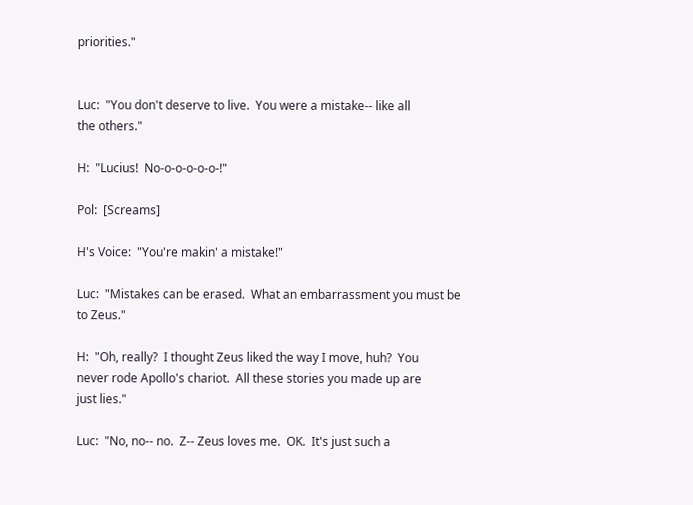priorities."


Luc:  "You don't deserve to live.  You were a mistake-- like all
the others."

H:  "Lucius!  No-o-o-o-o-o-!"

Pol:  [Screams]

H's Voice:  "You're makin' a mistake!"

Luc:  "Mistakes can be erased.  What an embarrassment you must be
to Zeus."

H:  "Oh, really?  I thought Zeus liked the way I move, huh?  You
never rode Apollo's chariot.  All these stories you made up are
just lies."

Luc:  "No, no-- no.  Z-- Zeus loves me.  OK.  It's just such a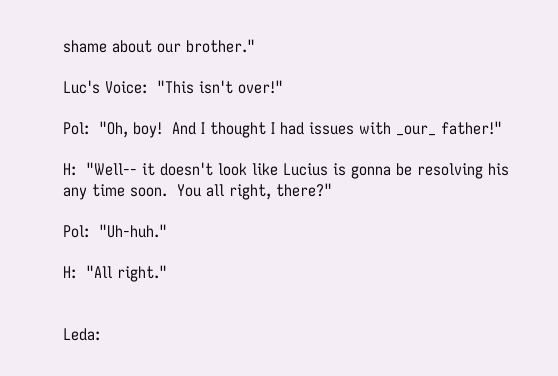shame about our brother."

Luc's Voice:  "This isn't over!"

Pol:  "Oh, boy!  And I thought I had issues with _our_ father!"

H:  "Well-- it doesn't look like Lucius is gonna be resolving his
any time soon.  You all right, there?"

Pol:  "Uh-huh."

H:  "All right."


Leda: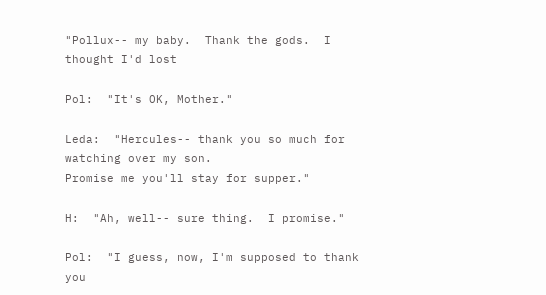"Pollux-- my baby.  Thank the gods.  I thought I'd lost

Pol:  "It's OK, Mother."

Leda:  "Hercules-- thank you so much for watching over my son.
Promise me you'll stay for supper."

H:  "Ah, well-- sure thing.  I promise."

Pol:  "I guess, now, I'm supposed to thank you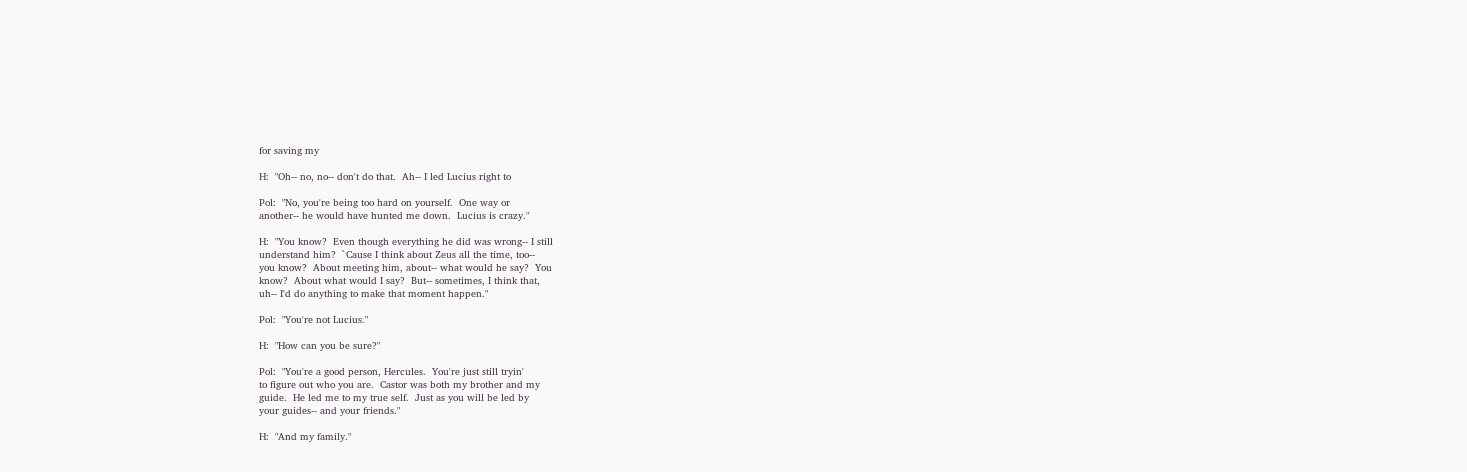for saving my

H:  "Oh-- no, no-- don't do that.  Ah-- I led Lucius right to

Pol:  "No, you're being too hard on yourself.  One way or
another-- he would have hunted me down.  Lucius is crazy."

H:  "You know?  Even though everything he did was wrong-- I still
understand him?  `Cause I think about Zeus all the time, too--
you know?  About meeting him, about-- what would he say?  You
know?  About what would I say?  But-- sometimes, I think that,
uh-- I'd do anything to make that moment happen."

Pol:  "You're not Lucius."

H:  "How can you be sure?"

Pol:  "You're a good person, Hercules.  You're just still tryin'
to figure out who you are.  Castor was both my brother and my
guide.  He led me to my true self.  Just as you will be led by
your guides-- and your friends."

H:  "And my family."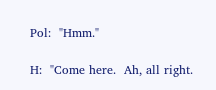Pol:  "Hmm."

H:  "Come here.  Ah, all right.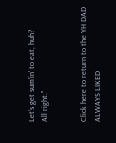Let's get sum'in' to eat, huh?
All right."


Click here to return to the YH DAD ALWAYS LIKED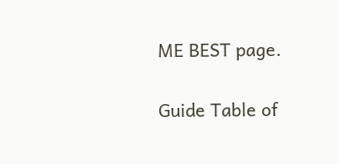ME BEST page.

Guide Table of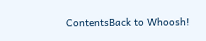ContentsBack to Whoosh!